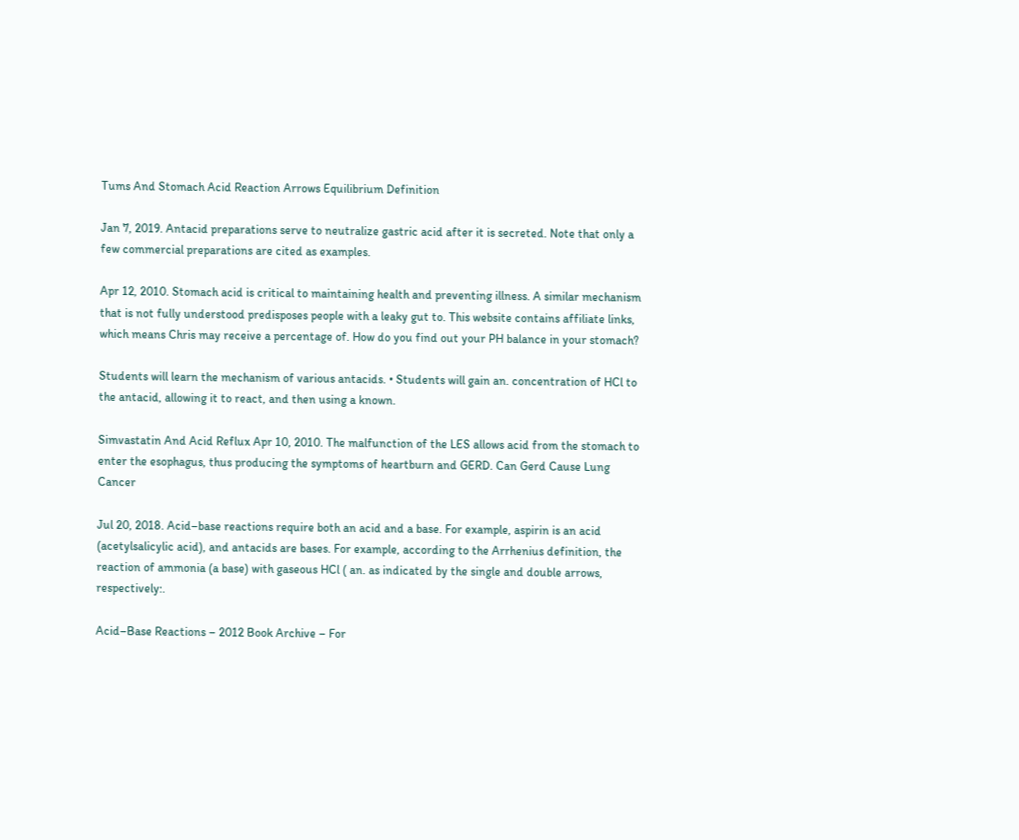Tums And Stomach Acid Reaction Arrows Equilibrium Definition

Jan 7, 2019. Antacid preparations serve to neutralize gastric acid after it is secreted. Note that only a few commercial preparations are cited as examples.

Apr 12, 2010. Stomach acid is critical to maintaining health and preventing illness. A similar mechanism that is not fully understood predisposes people with a leaky gut to. This website contains affiliate links, which means Chris may receive a percentage of. How do you find out your PH balance in your stomach?

Students will learn the mechanism of various antacids. • Students will gain an. concentration of HCl to the antacid, allowing it to react, and then using a known.

Simvastatin And Acid Reflux Apr 10, 2010. The malfunction of the LES allows acid from the stomach to enter the esophagus, thus producing the symptoms of heartburn and GERD. Can Gerd Cause Lung Cancer

Jul 20, 2018. Acid–base reactions require both an acid and a base. For example, aspirin is an acid (acetylsalicylic acid), and antacids are bases. For example, according to the Arrhenius definition, the reaction of ammonia (a base) with gaseous HCl ( an. as indicated by the single and double arrows, respectively:.

Acid–Base Reactions – 2012 Book Archive – For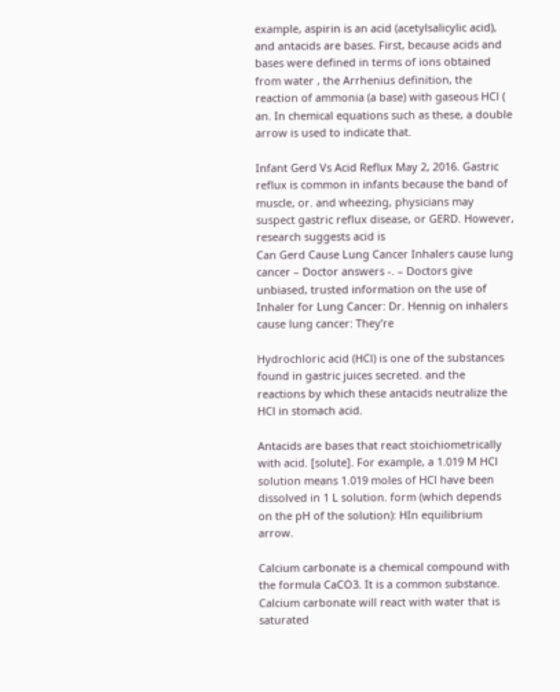example, aspirin is an acid (acetylsalicylic acid), and antacids are bases. First, because acids and bases were defined in terms of ions obtained from water , the Arrhenius definition, the reaction of ammonia (a base) with gaseous HCl ( an. In chemical equations such as these, a double arrow is used to indicate that.

Infant Gerd Vs Acid Reflux May 2, 2016. Gastric reflux is common in infants because the band of muscle, or. and wheezing, physicians may suspect gastric reflux disease, or GERD. However, research suggests acid is
Can Gerd Cause Lung Cancer Inhalers cause lung cancer – Doctor answers -. – Doctors give unbiased, trusted information on the use of Inhaler for Lung Cancer: Dr. Hennig on inhalers cause lung cancer: They’re

Hydrochloric acid (HCl) is one of the substances found in gastric juices secreted. and the reactions by which these antacids neutralize the HCl in stomach acid.

Antacids are bases that react stoichiometrically with acid. [solute]. For example, a 1.019 M HCl solution means 1.019 moles of HCl have been dissolved in 1 L solution. form (which depends on the pH of the solution): HIn equilibrium arrow.

Calcium carbonate is a chemical compound with the formula CaCO3. It is a common substance. Calcium carbonate will react with water that is saturated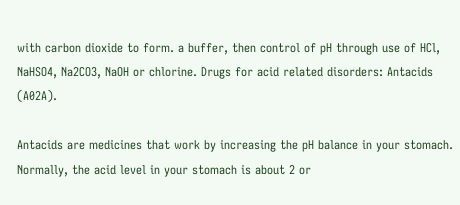with carbon dioxide to form. a buffer, then control of pH through use of HCl, NaHSO4, Na2CO3, NaOH or chlorine. Drugs for acid related disorders: Antacids (A02A).

Antacids are medicines that work by increasing the pH balance in your stomach. Normally, the acid level in your stomach is about 2 or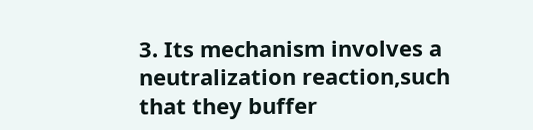3. Its mechanism involves a neutralization reaction,such that they buffer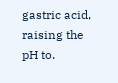gastric acid, raising the pH to.